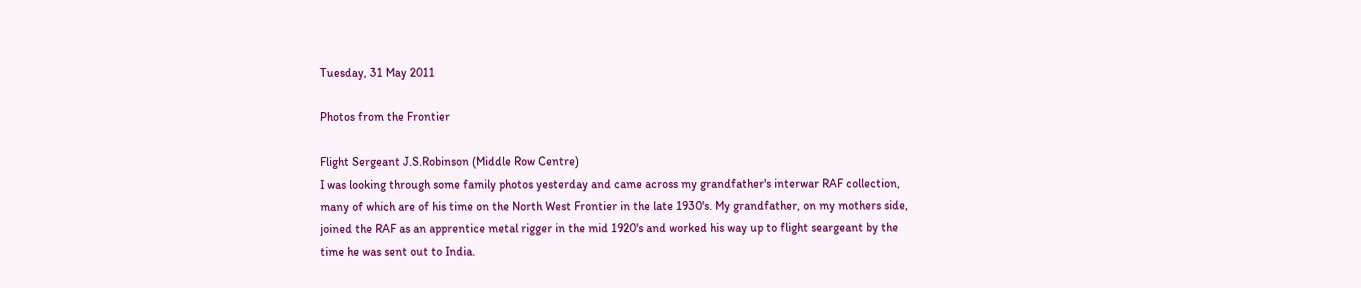Tuesday, 31 May 2011

Photos from the Frontier

Flight Sergeant J.S.Robinson (Middle Row Centre)
I was looking through some family photos yesterday and came across my grandfather's interwar RAF collection, many of which are of his time on the North West Frontier in the late 1930's. My grandfather, on my mothers side, joined the RAF as an apprentice metal rigger in the mid 1920's and worked his way up to flight seargeant by the time he was sent out to India.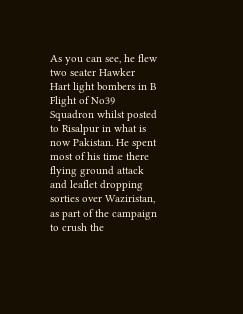As you can see, he flew two seater Hawker Hart light bombers in B Flight of No39 Squadron whilst posted to Risalpur in what is now Pakistan. He spent most of his time there flying ground attack and leaflet dropping sorties over Waziristan, as part of the campaign to crush the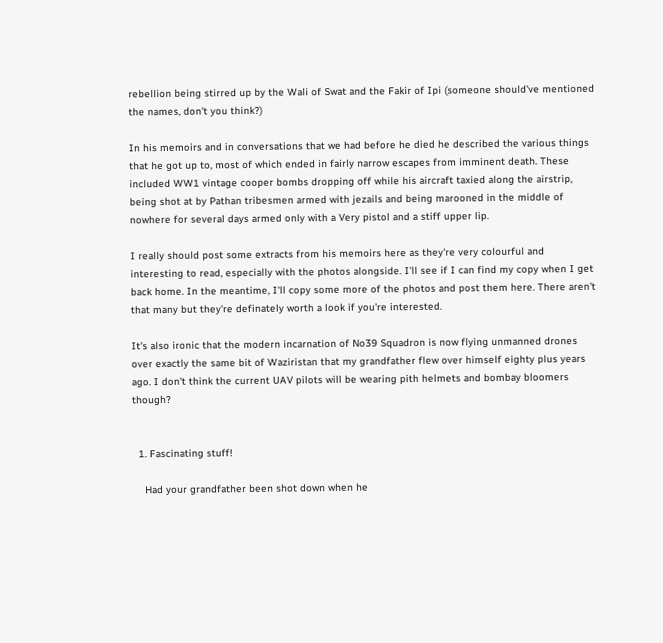rebellion being stirred up by the Wali of Swat and the Fakir of Ipi (someone should've mentioned the names, don't you think?)

In his memoirs and in conversations that we had before he died he described the various things that he got up to, most of which ended in fairly narrow escapes from imminent death. These included WW1 vintage cooper bombs dropping off while his aircraft taxied along the airstrip, being shot at by Pathan tribesmen armed with jezails and being marooned in the middle of nowhere for several days armed only with a Very pistol and a stiff upper lip.

I really should post some extracts from his memoirs here as they're very colourful and interesting to read, especially with the photos alongside. I'll see if I can find my copy when I get back home. In the meantime, I'll copy some more of the photos and post them here. There aren't that many but they're definately worth a look if you're interested.

It's also ironic that the modern incarnation of No39 Squadron is now flying unmanned drones over exactly the same bit of Waziristan that my grandfather flew over himself eighty plus years ago. I don't think the current UAV pilots will be wearing pith helmets and bombay bloomers though?


  1. Fascinating stuff!

    Had your grandfather been shot down when he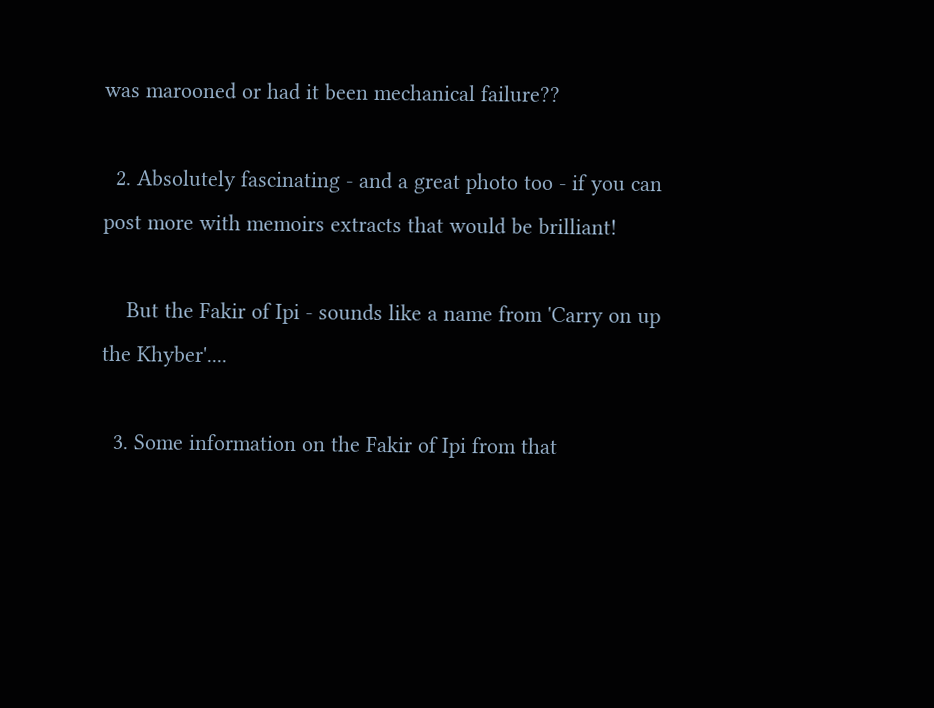was marooned or had it been mechanical failure??

  2. Absolutely fascinating - and a great photo too - if you can post more with memoirs extracts that would be brilliant!

    But the Fakir of Ipi - sounds like a name from 'Carry on up the Khyber'....

  3. Some information on the Fakir of Ipi from that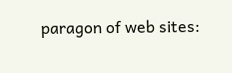paragon of web sites: